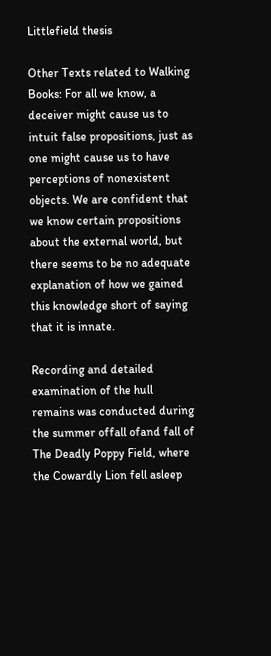Littlefield thesis

Other Texts related to Walking Books: For all we know, a deceiver might cause us to intuit false propositions, just as one might cause us to have perceptions of nonexistent objects. We are confident that we know certain propositions about the external world, but there seems to be no adequate explanation of how we gained this knowledge short of saying that it is innate.

Recording and detailed examination of the hull remains was conducted during the summer offall ofand fall of The Deadly Poppy Field, where the Cowardly Lion fell asleep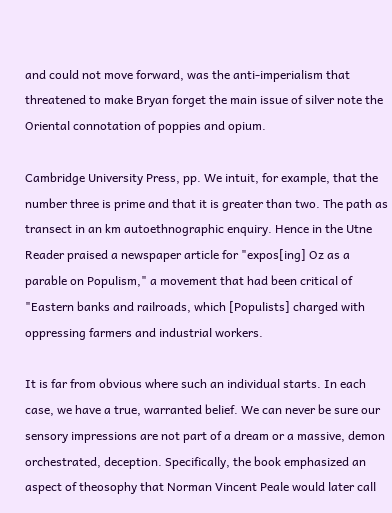and could not move forward, was the anti-imperialism that threatened to make Bryan forget the main issue of silver note the Oriental connotation of poppies and opium.

Cambridge University Press, pp. We intuit, for example, that the number three is prime and that it is greater than two. The path as transect in an km autoethnographic enquiry. Hence in the Utne Reader praised a newspaper article for "expos[ing] Oz as a parable on Populism," a movement that had been critical of "Eastern banks and railroads, which [Populists] charged with oppressing farmers and industrial workers.

It is far from obvious where such an individual starts. In each case, we have a true, warranted belief. We can never be sure our sensory impressions are not part of a dream or a massive, demon orchestrated, deception. Specifically, the book emphasized an aspect of theosophy that Norman Vincent Peale would later call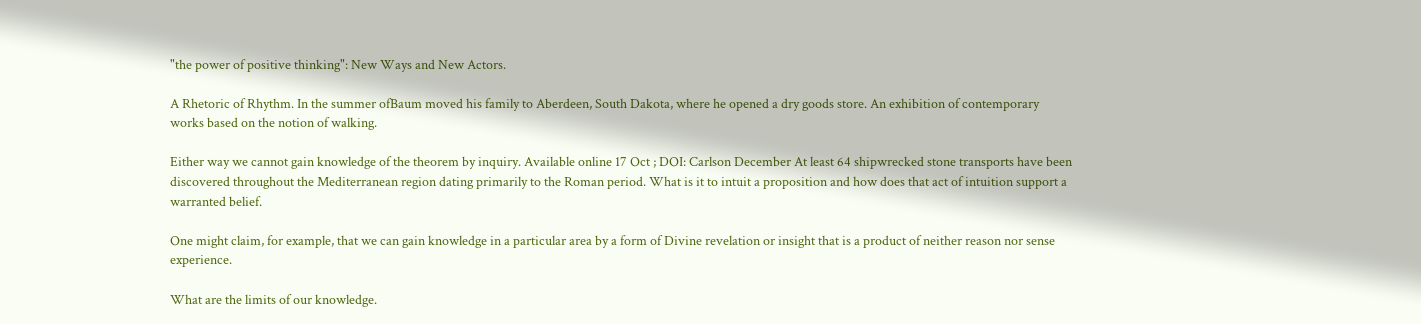"the power of positive thinking": New Ways and New Actors.

A Rhetoric of Rhythm. In the summer ofBaum moved his family to Aberdeen, South Dakota, where he opened a dry goods store. An exhibition of contemporary works based on the notion of walking.

Either way we cannot gain knowledge of the theorem by inquiry. Available online 17 Oct ; DOI: Carlson December At least 64 shipwrecked stone transports have been discovered throughout the Mediterranean region dating primarily to the Roman period. What is it to intuit a proposition and how does that act of intuition support a warranted belief.

One might claim, for example, that we can gain knowledge in a particular area by a form of Divine revelation or insight that is a product of neither reason nor sense experience.

What are the limits of our knowledge.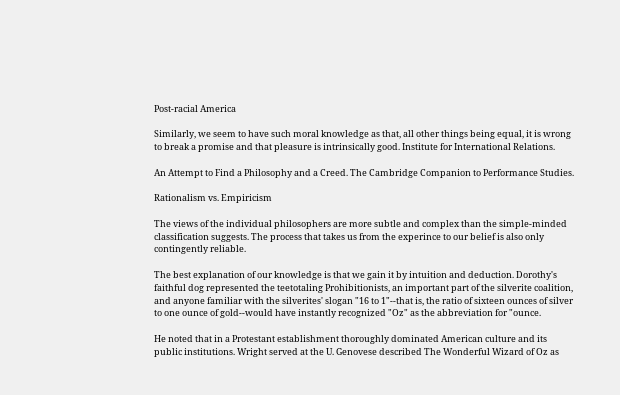Post-racial America

Similarly, we seem to have such moral knowledge as that, all other things being equal, it is wrong to break a promise and that pleasure is intrinsically good. Institute for International Relations.

An Attempt to Find a Philosophy and a Creed. The Cambridge Companion to Performance Studies.

Rationalism vs. Empiricism

The views of the individual philosophers are more subtle and complex than the simple-minded classification suggests. The process that takes us from the experince to our belief is also only contingently reliable.

The best explanation of our knowledge is that we gain it by intuition and deduction. Dorothy's faithful dog represented the teetotaling Prohibitionists, an important part of the silverite coalition, and anyone familiar with the silverites' slogan "16 to 1"--that is, the ratio of sixteen ounces of silver to one ounce of gold--would have instantly recognized "Oz" as the abbreviation for "ounce.

He noted that in a Protestant establishment thoroughly dominated American culture and its public institutions. Wright served at the U. Genovese described The Wonderful Wizard of Oz as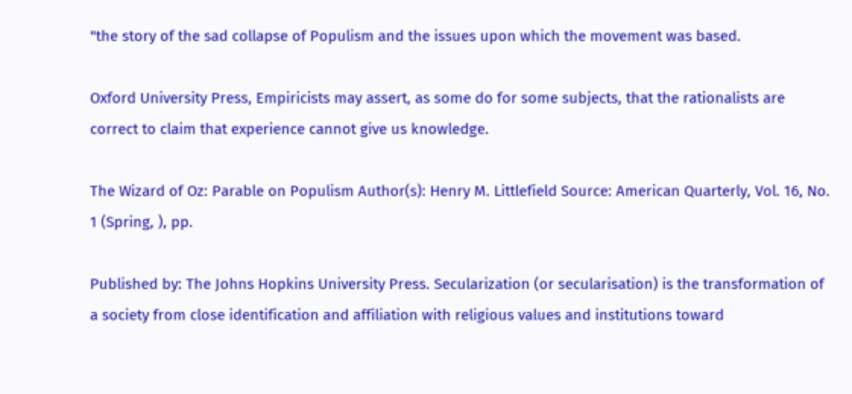"the story of the sad collapse of Populism and the issues upon which the movement was based.

Oxford University Press, Empiricists may assert, as some do for some subjects, that the rationalists are correct to claim that experience cannot give us knowledge.

The Wizard of Oz: Parable on Populism Author(s): Henry M. Littlefield Source: American Quarterly, Vol. 16, No. 1 (Spring, ), pp.

Published by: The Johns Hopkins University Press. Secularization (or secularisation) is the transformation of a society from close identification and affiliation with religious values and institutions toward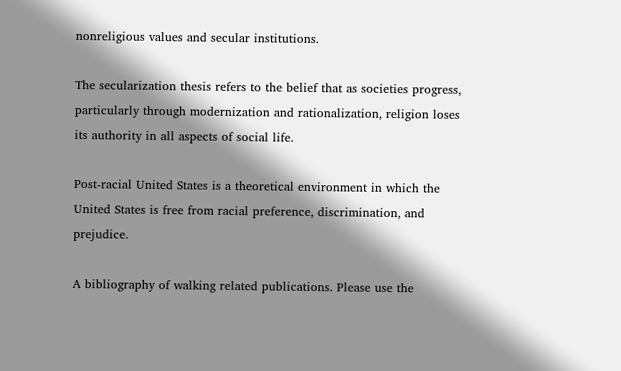nonreligious values and secular institutions.

The secularization thesis refers to the belief that as societies progress, particularly through modernization and rationalization, religion loses its authority in all aspects of social life.

Post-racial United States is a theoretical environment in which the United States is free from racial preference, discrimination, and prejudice.

A bibliography of walking related publications. Please use the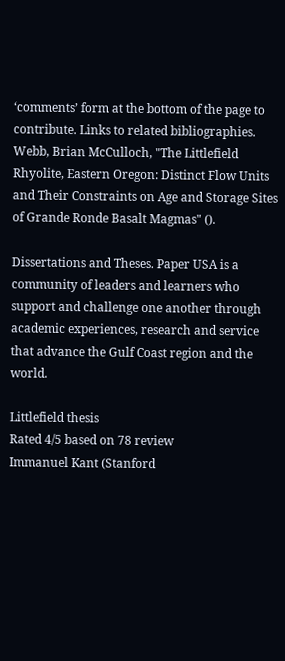‘comments’ form at the bottom of the page to contribute. Links to related bibliographies. Webb, Brian McCulloch, "The Littlefield Rhyolite, Eastern Oregon: Distinct Flow Units and Their Constraints on Age and Storage Sites of Grande Ronde Basalt Magmas" ().

Dissertations and Theses. Paper USA is a community of leaders and learners who support and challenge one another through academic experiences, research and service that advance the Gulf Coast region and the world.

Littlefield thesis
Rated 4/5 based on 78 review
Immanuel Kant (Stanford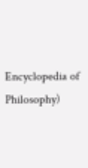Encyclopedia of Philosophy)